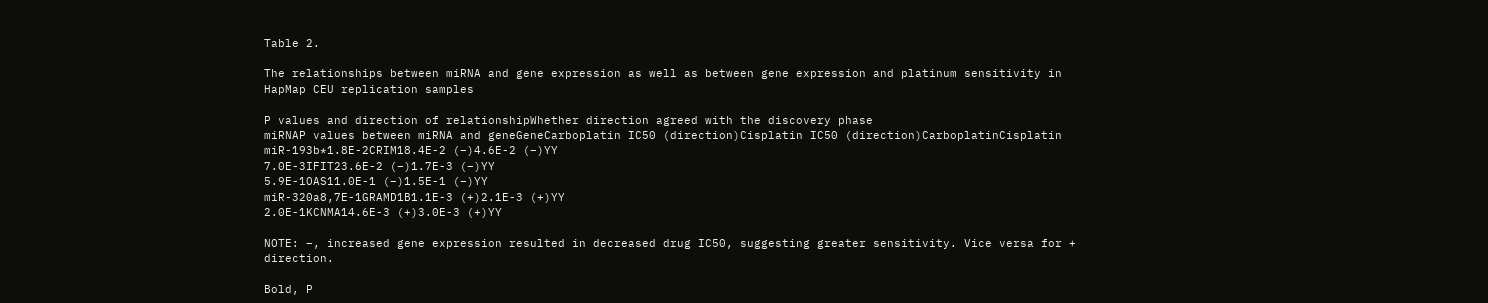Table 2.

The relationships between miRNA and gene expression as well as between gene expression and platinum sensitivity in HapMap CEU replication samples

P values and direction of relationshipWhether direction agreed with the discovery phase
miRNAP values between miRNA and geneGeneCarboplatin IC50 (direction)Cisplatin IC50 (direction)CarboplatinCisplatin
miR-193b*1.8E-2CRIM18.4E-2 (−)4.6E-2 (−)YY
7.0E-3IFIT23.6E-2 (−)1.7E-3 (−)YY
5.9E-1OAS11.0E-1 (−)1.5E-1 (−)YY
miR-320a8,7E-1GRAMD1B1.1E-3 (+)2.1E-3 (+)YY
2.0E-1KCNMA14.6E-3 (+)3.0E-3 (+)YY

NOTE: −, increased gene expression resulted in decreased drug IC50, suggesting greater sensitivity. Vice versa for + direction.

Bold, P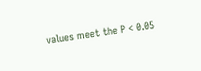values meet the P < 0.05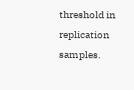threshold in replication samples.